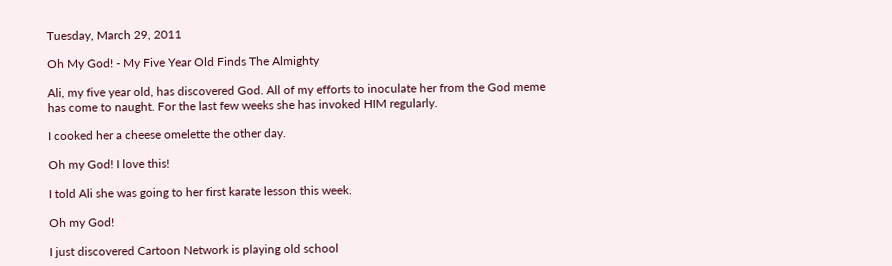Tuesday, March 29, 2011

Oh My God! - My Five Year Old Finds The Almighty

Ali, my five year old, has discovered God. All of my efforts to inoculate her from the God meme has come to naught. For the last few weeks she has invoked HIM regularly.

I cooked her a cheese omelette the other day.

Oh my God! I love this!

I told Ali she was going to her first karate lesson this week.

Oh my God!

I just discovered Cartoon Network is playing old school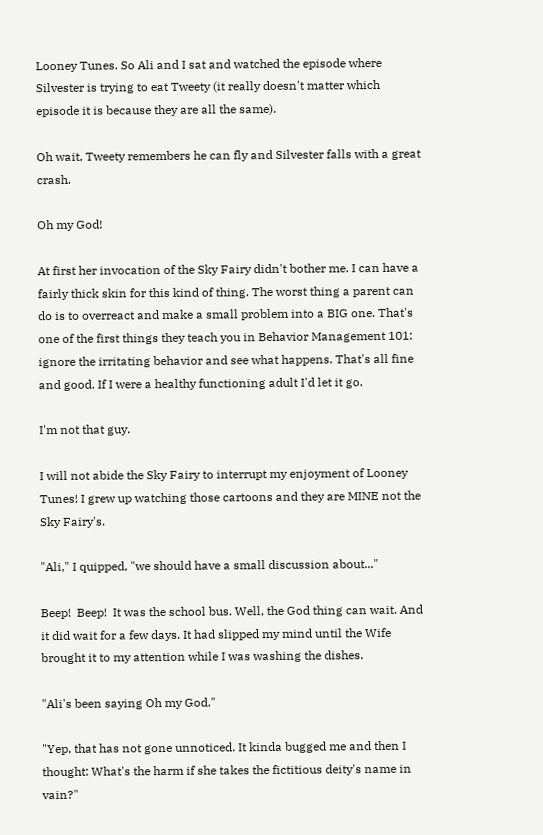Looney Tunes. So Ali and I sat and watched the episode where Silvester is trying to eat Tweety (it really doesn't matter which episode it is because they are all the same).

Oh wait, Tweety remembers he can fly and Silvester falls with a great crash.

Oh my God!

At first her invocation of the Sky Fairy didn't bother me. I can have a fairly thick skin for this kind of thing. The worst thing a parent can do is to overreact and make a small problem into a BIG one. That's one of the first things they teach you in Behavior Management 101: ignore the irritating behavior and see what happens. That's all fine and good. If I were a healthy functioning adult I'd let it go.

I'm not that guy.

I will not abide the Sky Fairy to interrupt my enjoyment of Looney Tunes! I grew up watching those cartoons and they are MINE not the Sky Fairy's.

"Ali," I quipped, "we should have a small discussion about..."

Beep!  Beep!  It was the school bus. Well, the God thing can wait. And it did wait for a few days. It had slipped my mind until the Wife brought it to my attention while I was washing the dishes.

"Ali's been saying Oh my God."

"Yep, that has not gone unnoticed. It kinda bugged me and then I thought: What's the harm if she takes the fictitious deity's name in vain?"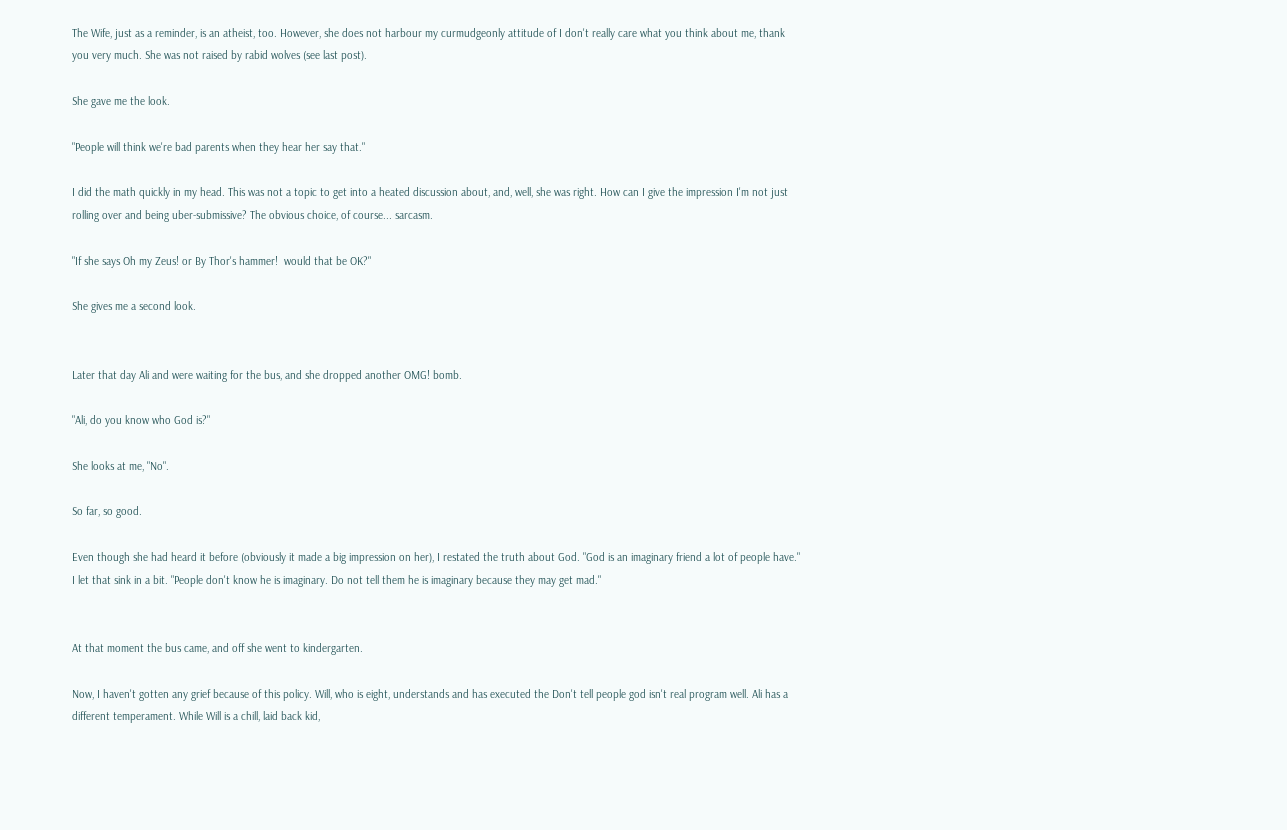The Wife, just as a reminder, is an atheist, too. However, she does not harbour my curmudgeonly attitude of I don't really care what you think about me, thank you very much. She was not raised by rabid wolves (see last post).

She gave me the look.

"People will think we're bad parents when they hear her say that."

I did the math quickly in my head. This was not a topic to get into a heated discussion about, and, well, she was right. How can I give the impression I'm not just rolling over and being uber-submissive? The obvious choice, of course... sarcasm.

"If she says Oh my Zeus! or By Thor's hammer!  would that be OK?"

She gives me a second look.


Later that day Ali and were waiting for the bus, and she dropped another OMG! bomb.

"Ali, do you know who God is?"

She looks at me, "No".

So far, so good.

Even though she had heard it before (obviously it made a big impression on her), I restated the truth about God. "God is an imaginary friend a lot of people have." I let that sink in a bit. "People don't know he is imaginary. Do not tell them he is imaginary because they may get mad."


At that moment the bus came, and off she went to kindergarten.

Now, I haven't gotten any grief because of this policy. Will, who is eight, understands and has executed the Don't tell people god isn't real program well. Ali has a different temperament. While Will is a chill, laid back kid,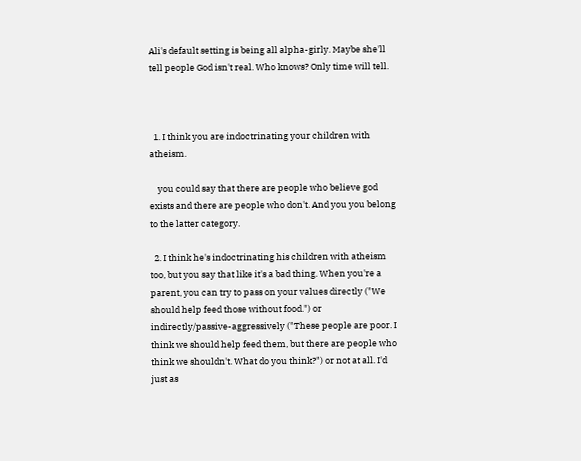Ali's default setting is being all alpha-girly. Maybe she'll tell people God isn't real. Who knows? Only time will tell.



  1. I think you are indoctrinating your children with atheism.

    you could say that there are people who believe god exists and there are people who don't. And you you belong to the latter category.

  2. I think he's indoctrinating his children with atheism too, but you say that like it's a bad thing. When you're a parent, you can try to pass on your values directly ("We should help feed those without food.") or indirectly/passive-aggressively ("These people are poor. I think we should help feed them, but there are people who think we shouldn't. What do you think?") or not at all. I'd just as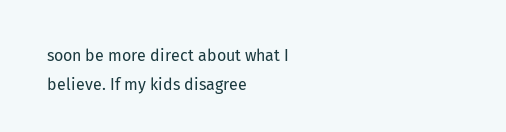soon be more direct about what I believe. If my kids disagree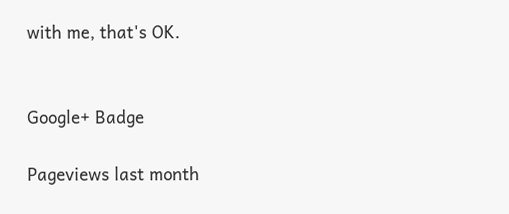with me, that's OK.


Google+ Badge

Pageviews last month